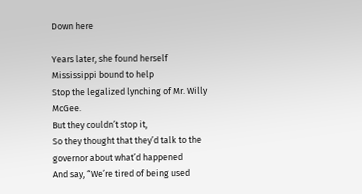Down here

Years later, she found herself
Mississippi bound to help
Stop the legalized lynching of Mr. Willy McGee.
But they couldn’t stop it,
So they thought that they’d talk to the governor about what’d happened
And say, “We’re tired of being used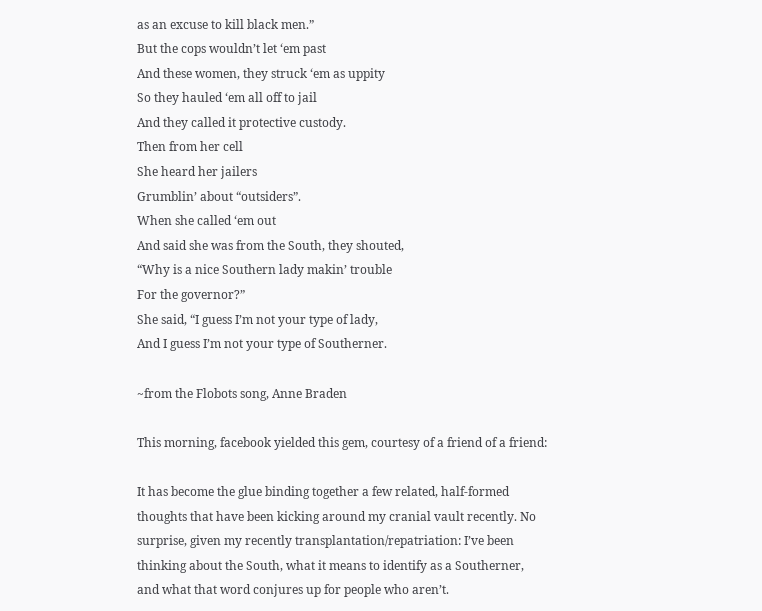as an excuse to kill black men.”
But the cops wouldn’t let ‘em past
And these women, they struck ‘em as uppity
So they hauled ‘em all off to jail
And they called it protective custody.
Then from her cell
She heard her jailers
Grumblin’ about “outsiders”.
When she called ‘em out
And said she was from the South, they shouted,
“Why is a nice Southern lady makin’ trouble
For the governor?”
She said, “I guess I’m not your type of lady,
And I guess I’m not your type of Southerner.

~from the Flobots song, Anne Braden

This morning, facebook yielded this gem, courtesy of a friend of a friend:

It has become the glue binding together a few related, half-formed thoughts that have been kicking around my cranial vault recently. No surprise, given my recently transplantation/repatriation: I’ve been thinking about the South, what it means to identify as a Southerner, and what that word conjures up for people who aren’t.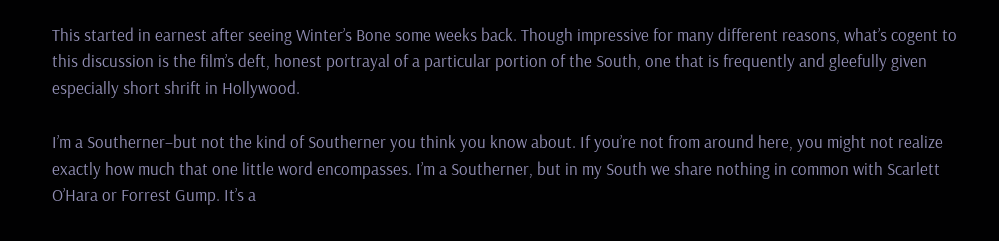This started in earnest after seeing Winter’s Bone some weeks back. Though impressive for many different reasons, what’s cogent to this discussion is the film’s deft, honest portrayal of a particular portion of the South, one that is frequently and gleefully given especially short shrift in Hollywood.

I’m a Southerner–but not the kind of Southerner you think you know about. If you’re not from around here, you might not realize exactly how much that one little word encompasses. I’m a Southerner, but in my South we share nothing in common with Scarlett O’Hara or Forrest Gump. It’s a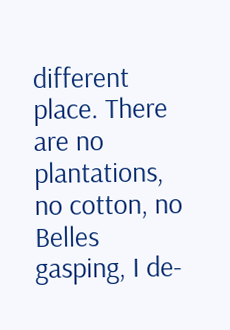different place. There are no plantations, no cotton, no Belles gasping, I de-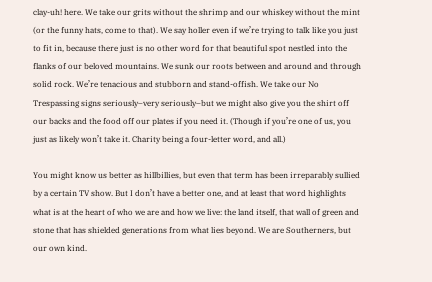clay-uh! here. We take our grits without the shrimp and our whiskey without the mint (or the funny hats, come to that). We say holler even if we’re trying to talk like you just to fit in, because there just is no other word for that beautiful spot nestled into the flanks of our beloved mountains. We sunk our roots between and around and through solid rock. We’re tenacious and stubborn and stand-offish. We take our No Trespassing signs seriously–very seriously–but we might also give you the shirt off our backs and the food off our plates if you need it. (Though if you’re one of us, you just as likely won’t take it. Charity being a four-letter word, and all.)

You might know us better as hillbillies, but even that term has been irreparably sullied by a certain TV show. But I don’t have a better one, and at least that word highlights what is at the heart of who we are and how we live: the land itself, that wall of green and stone that has shielded generations from what lies beyond. We are Southerners, but our own kind.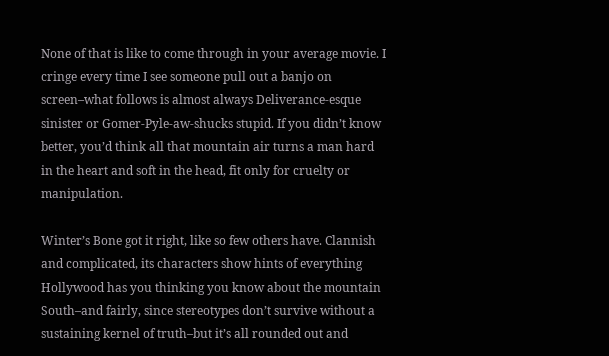None of that is like to come through in your average movie. I cringe every time I see someone pull out a banjo on screen–what follows is almost always Deliverance-esque sinister or Gomer-Pyle-aw-shucks stupid. If you didn’t know better, you’d think all that mountain air turns a man hard in the heart and soft in the head, fit only for cruelty or manipulation.

Winter’s Bone got it right, like so few others have. Clannish and complicated, its characters show hints of everything Hollywood has you thinking you know about the mountain South–and fairly, since stereotypes don’t survive without a sustaining kernel of truth–but it’s all rounded out and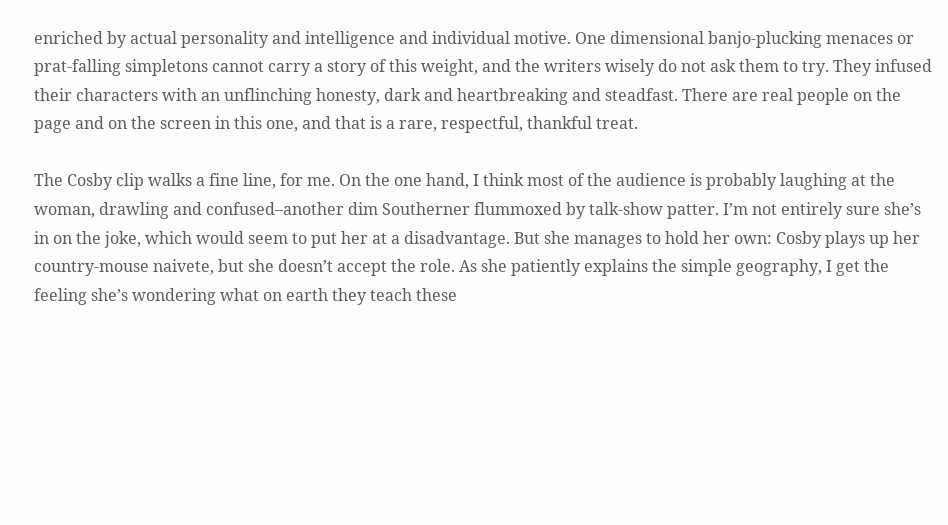enriched by actual personality and intelligence and individual motive. One dimensional banjo-plucking menaces or prat-falling simpletons cannot carry a story of this weight, and the writers wisely do not ask them to try. They infused their characters with an unflinching honesty, dark and heartbreaking and steadfast. There are real people on the page and on the screen in this one, and that is a rare, respectful, thankful treat.

The Cosby clip walks a fine line, for me. On the one hand, I think most of the audience is probably laughing at the woman, drawling and confused–another dim Southerner flummoxed by talk-show patter. I’m not entirely sure she’s in on the joke, which would seem to put her at a disadvantage. But she manages to hold her own: Cosby plays up her country-mouse naivete, but she doesn’t accept the role. As she patiently explains the simple geography, I get the feeling she’s wondering what on earth they teach these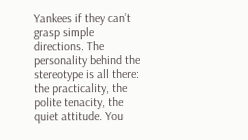Yankees if they can’t grasp simple directions. The personality behind the stereotype is all there: the practicality, the polite tenacity, the quiet attitude. You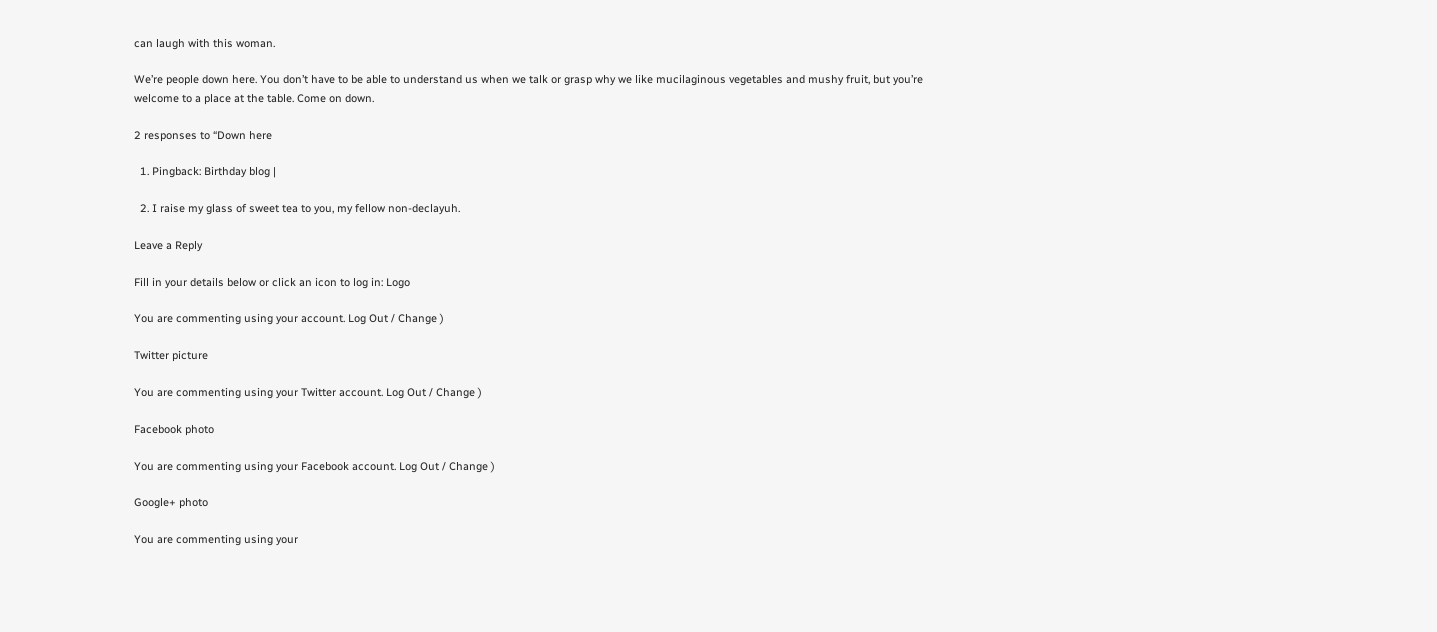can laugh with this woman.

We’re people down here. You don’t have to be able to understand us when we talk or grasp why we like mucilaginous vegetables and mushy fruit, but you’re welcome to a place at the table. Come on down.

2 responses to “Down here

  1. Pingback: Birthday blog |

  2. I raise my glass of sweet tea to you, my fellow non-declayuh.

Leave a Reply

Fill in your details below or click an icon to log in: Logo

You are commenting using your account. Log Out / Change )

Twitter picture

You are commenting using your Twitter account. Log Out / Change )

Facebook photo

You are commenting using your Facebook account. Log Out / Change )

Google+ photo

You are commenting using your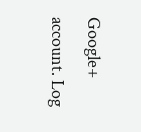Google+ account. Log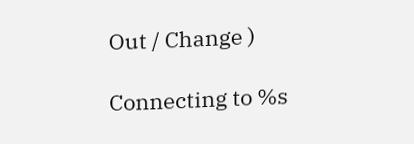Out / Change )

Connecting to %s